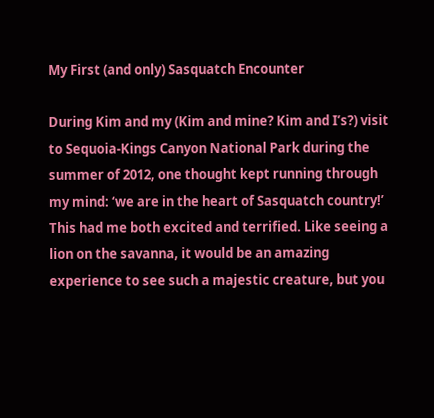My First (and only) Sasquatch Encounter

During Kim and my (Kim and mine? Kim and I’s?) visit to Sequoia-Kings Canyon National Park during the summer of 2012, one thought kept running through my mind: ‘we are in the heart of Sasquatch country!’ This had me both excited and terrified. Like seeing a lion on the savanna, it would be an amazing experience to see such a majestic creature, but you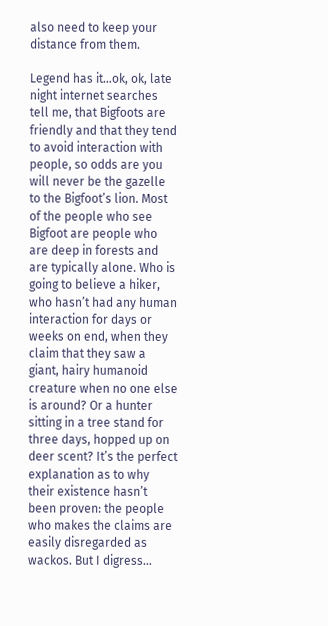also need to keep your distance from them.

Legend has it…ok, ok, late night internet searches tell me, that Bigfoots are friendly and that they tend to avoid interaction with people, so odds are you will never be the gazelle to the Bigfoot’s lion. Most of the people who see Bigfoot are people who are deep in forests and are typically alone. Who is going to believe a hiker, who hasn’t had any human interaction for days or weeks on end, when they claim that they saw a giant, hairy humanoid creature when no one else is around? Or a hunter sitting in a tree stand for three days, hopped up on deer scent? It’s the perfect explanation as to why their existence hasn’t been proven: the people who makes the claims are easily disregarded as wackos. But I digress…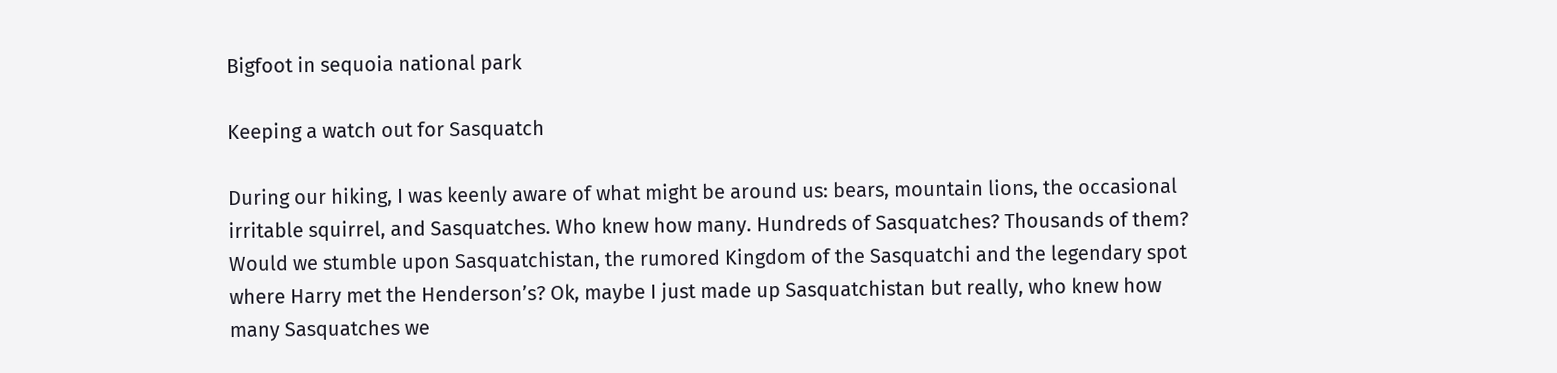Bigfoot in sequoia national park

Keeping a watch out for Sasquatch

During our hiking, I was keenly aware of what might be around us: bears, mountain lions, the occasional irritable squirrel, and Sasquatches. Who knew how many. Hundreds of Sasquatches? Thousands of them? Would we stumble upon Sasquatchistan, the rumored Kingdom of the Sasquatchi and the legendary spot where Harry met the Henderson’s? Ok, maybe I just made up Sasquatchistan but really, who knew how many Sasquatches we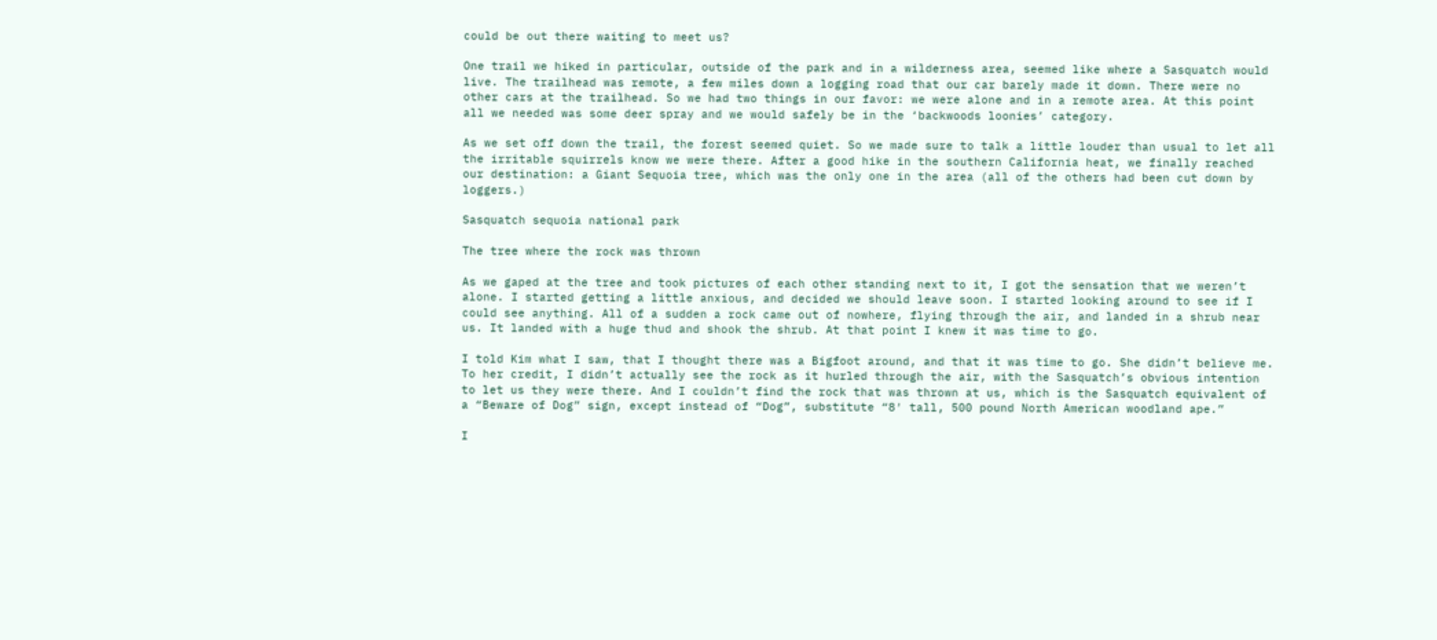could be out there waiting to meet us?

One trail we hiked in particular, outside of the park and in a wilderness area, seemed like where a Sasquatch would live. The trailhead was remote, a few miles down a logging road that our car barely made it down. There were no other cars at the trailhead. So we had two things in our favor: we were alone and in a remote area. At this point all we needed was some deer spray and we would safely be in the ‘backwoods loonies’ category.

As we set off down the trail, the forest seemed quiet. So we made sure to talk a little louder than usual to let all the irritable squirrels know we were there. After a good hike in the southern California heat, we finally reached our destination: a Giant Sequoia tree, which was the only one in the area (all of the others had been cut down by loggers.)

Sasquatch sequoia national park

The tree where the rock was thrown

As we gaped at the tree and took pictures of each other standing next to it, I got the sensation that we weren’t alone. I started getting a little anxious, and decided we should leave soon. I started looking around to see if I could see anything. All of a sudden a rock came out of nowhere, flying through the air, and landed in a shrub near us. It landed with a huge thud and shook the shrub. At that point I knew it was time to go.

I told Kim what I saw, that I thought there was a Bigfoot around, and that it was time to go. She didn’t believe me. To her credit, I didn’t actually see the rock as it hurled through the air, with the Sasquatch’s obvious intention to let us they were there. And I couldn’t find the rock that was thrown at us, which is the Sasquatch equivalent of a “Beware of Dog” sign, except instead of “Dog”, substitute “8′ tall, 500 pound North American woodland ape.”

I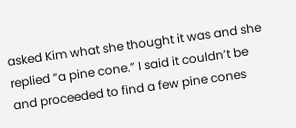asked Kim what she thought it was and she replied “a pine cone.” I said it couldn’t be and proceeded to find a few pine cones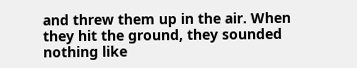and threw them up in the air. When they hit the ground, they sounded nothing like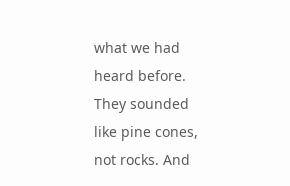what we had heard before. They sounded like pine cones, not rocks. And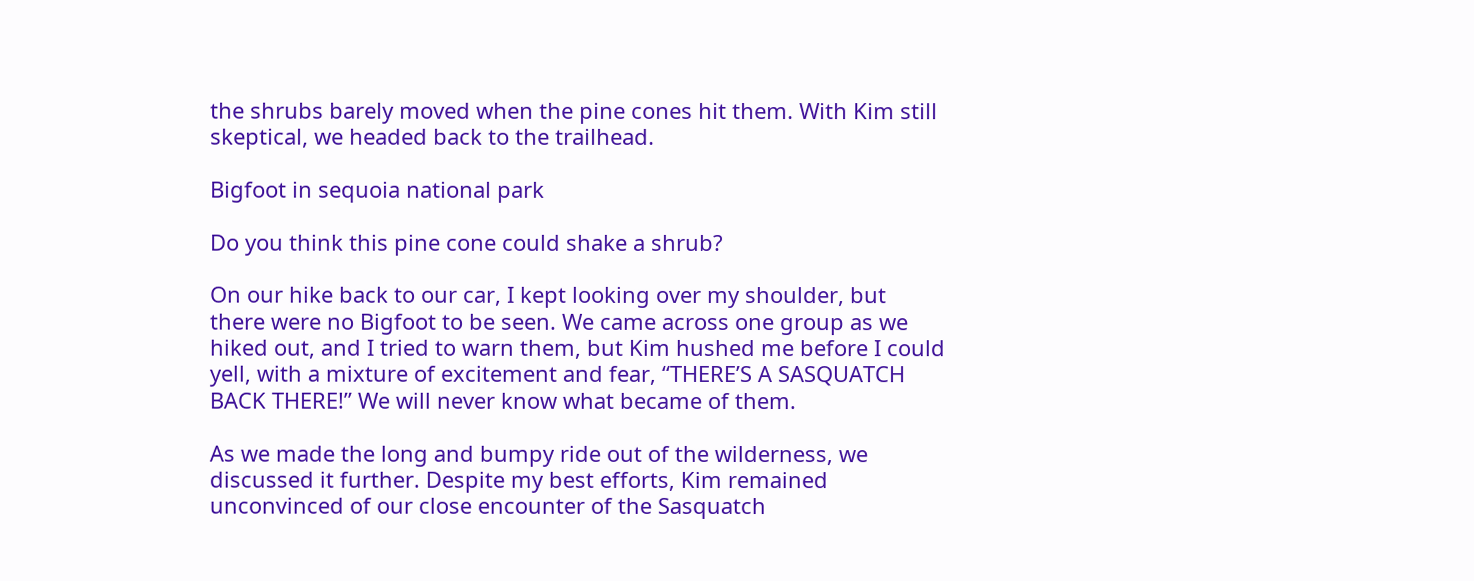the shrubs barely moved when the pine cones hit them. With Kim still skeptical, we headed back to the trailhead.

Bigfoot in sequoia national park

Do you think this pine cone could shake a shrub?

On our hike back to our car, I kept looking over my shoulder, but there were no Bigfoot to be seen. We came across one group as we hiked out, and I tried to warn them, but Kim hushed me before I could yell, with a mixture of excitement and fear, “THERE’S A SASQUATCH BACK THERE!” We will never know what became of them.

As we made the long and bumpy ride out of the wilderness, we discussed it further. Despite my best efforts, Kim remained unconvinced of our close encounter of the Sasquatch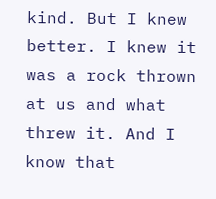kind. But I knew better. I knew it was a rock thrown at us and what threw it. And I know that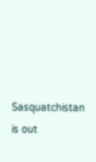Sasquatchistan is out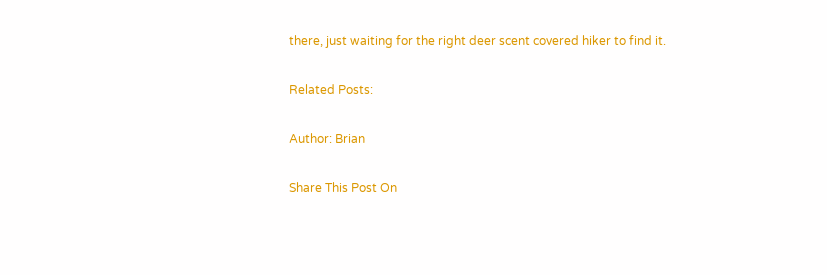there, just waiting for the right deer scent covered hiker to find it.

Related Posts:

Author: Brian

Share This Post On